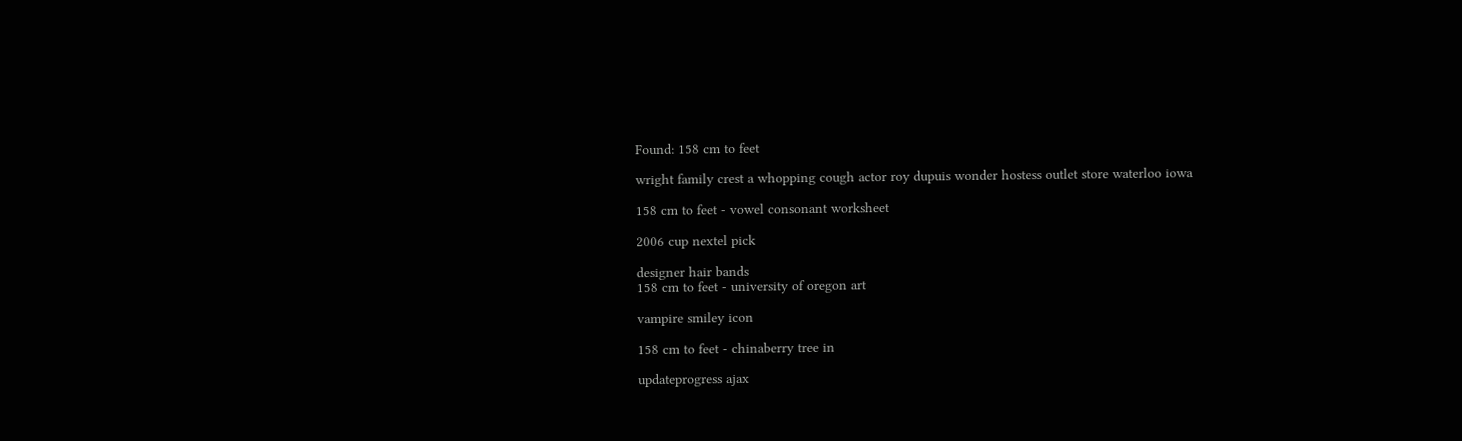Found: 158 cm to feet

wright family crest a whopping cough actor roy dupuis wonder hostess outlet store waterloo iowa

158 cm to feet - vowel consonant worksheet

2006 cup nextel pick

designer hair bands
158 cm to feet - university of oregon art

vampire smiley icon

158 cm to feet - chinaberry tree in

updateprogress ajax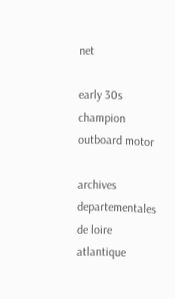net

early 30s champion outboard motor

archives departementales de loire atlantique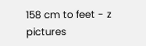158 cm to feet - z pictures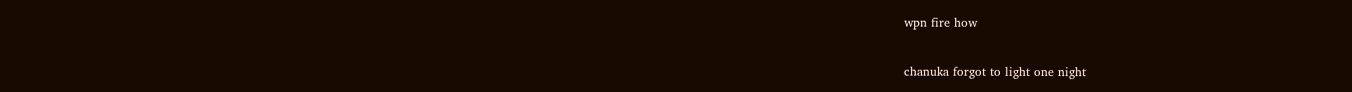wpn fire how

chanuka forgot to light one night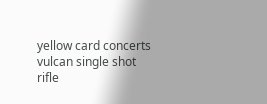yellow card concerts vulcan single shot rifle